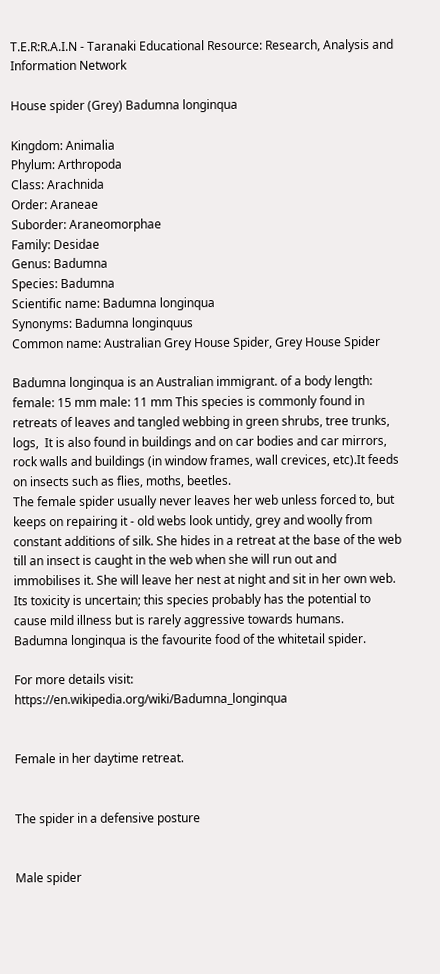T.E.R:R.A.I.N - Taranaki Educational Resource: Research, Analysis and Information Network

House spider (Grey) Badumna longinqua

Kingdom: Animalia
Phylum: Arthropoda
Class: Arachnida
Order: Araneae
Suborder: Araneomorphae
Family: Desidae
Genus: Badumna
Species: Badumna
Scientific name: Badumna longinqua
Synonyms: Badumna longinquus
Common name: Australian Grey House Spider, Grey House Spider

Badumna longinqua is an Australian immigrant. of a body length: female: 15 mm male: 11 mm This species is commonly found in retreats of leaves and tangled webbing in green shrubs, tree trunks, logs,  It is also found in buildings and on car bodies and car mirrors, rock walls and buildings (in window frames, wall crevices, etc).It feeds on insects such as flies, moths, beetles.
The female spider usually never leaves her web unless forced to, but keeps on repairing it - old webs look untidy, grey and woolly from constant additions of silk. She hides in a retreat at the base of the web till an insect is caught in the web when she will run out and immobilises it. She will leave her nest at night and sit in her own web.
Its toxicity is uncertain; this species probably has the potential to cause mild illness but is rarely aggressive towards humans.
Badumna longinqua is the favourite food of the whitetail spider.

For more details visit: https://en.wikipedia.org/wiki/Badumna_longinqua


Female in her daytime retreat.


The spider in a defensive posture


Male spider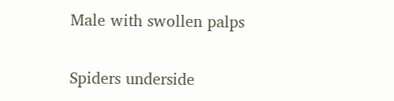Male with swollen palps


Spiders underside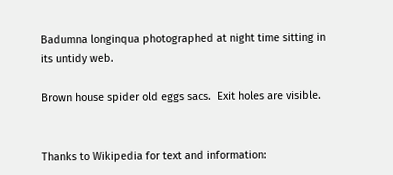Badumna longinqua photographed at night time sitting in its untidy web.

Brown house spider old eggs sacs.  Exit holes are visible.


Thanks to Wikipedia for text and information: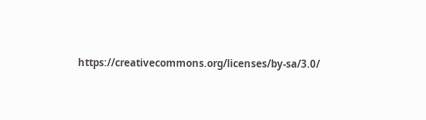https://creativecommons.org/licenses/by-sa/3.0/